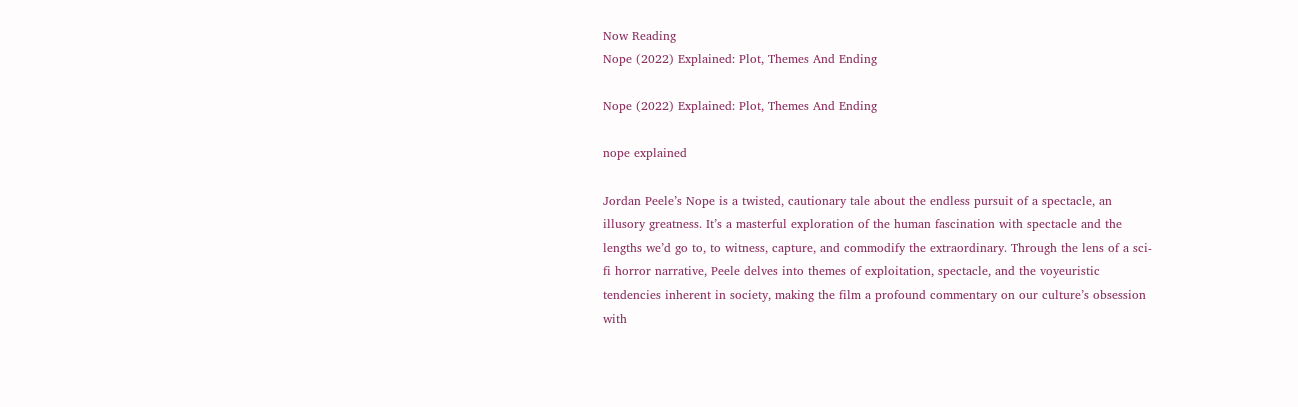Now Reading
Nope (2022) Explained: Plot, Themes And Ending

Nope (2022) Explained: Plot, Themes And Ending

nope explained

Jordan Peele’s Nope is a twisted, cautionary tale about the endless pursuit of a spectacle, an illusory greatness. It’s a masterful exploration of the human fascination with spectacle and the lengths we’d go to, to witness, capture, and commodify the extraordinary. Through the lens of a sci-fi horror narrative, Peele delves into themes of exploitation, spectacle, and the voyeuristic tendencies inherent in society, making the film a profound commentary on our culture’s obsession with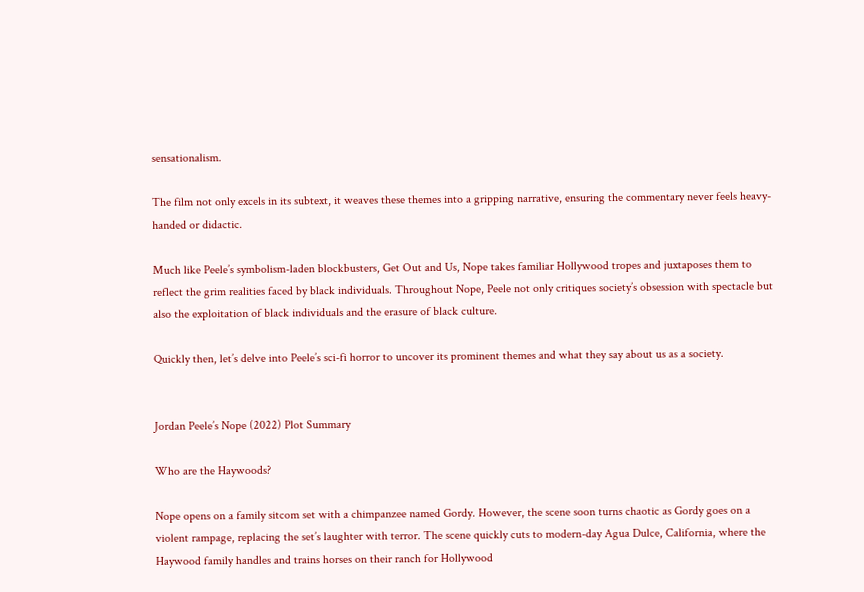sensationalism.

The film not only excels in its subtext, it weaves these themes into a gripping narrative, ensuring the commentary never feels heavy-handed or didactic.

Much like Peele’s symbolism-laden blockbusters, Get Out and Us, Nope takes familiar Hollywood tropes and juxtaposes them to reflect the grim realities faced by black individuals. Throughout Nope, Peele not only critiques society’s obsession with spectacle but also the exploitation of black individuals and the erasure of black culture.

Quickly then, let’s delve into Peele’s sci-fi horror to uncover its prominent themes and what they say about us as a society.


Jordan Peele’s Nope (2022) Plot Summary

Who are the Haywoods?

Nope opens on a family sitcom set with a chimpanzee named Gordy. However, the scene soon turns chaotic as Gordy goes on a violent rampage, replacing the set’s laughter with terror. The scene quickly cuts to modern-day Agua Dulce, California, where the Haywood family handles and trains horses on their ranch for Hollywood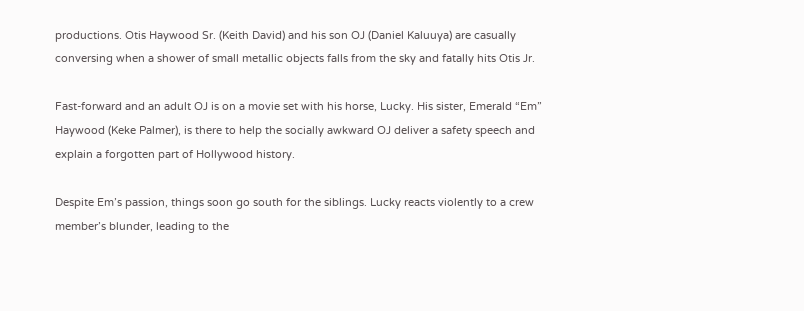productions. Otis Haywood Sr. (Keith David) and his son OJ (Daniel Kaluuya) are casually conversing when a shower of small metallic objects falls from the sky and fatally hits Otis Jr.

Fast-forward and an adult OJ is on a movie set with his horse, Lucky. His sister, Emerald “Em” Haywood (Keke Palmer), is there to help the socially awkward OJ deliver a safety speech and explain a forgotten part of Hollywood history.

Despite Em’s passion, things soon go south for the siblings. Lucky reacts violently to a crew member’s blunder, leading to the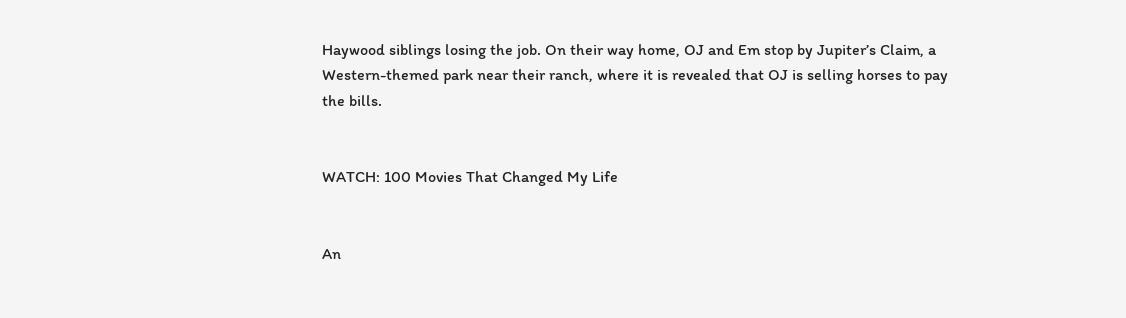Haywood siblings losing the job. On their way home, OJ and Em stop by Jupiter’s Claim, a Western-themed park near their ranch, where it is revealed that OJ is selling horses to pay the bills.


WATCH: 100 Movies That Changed My Life


An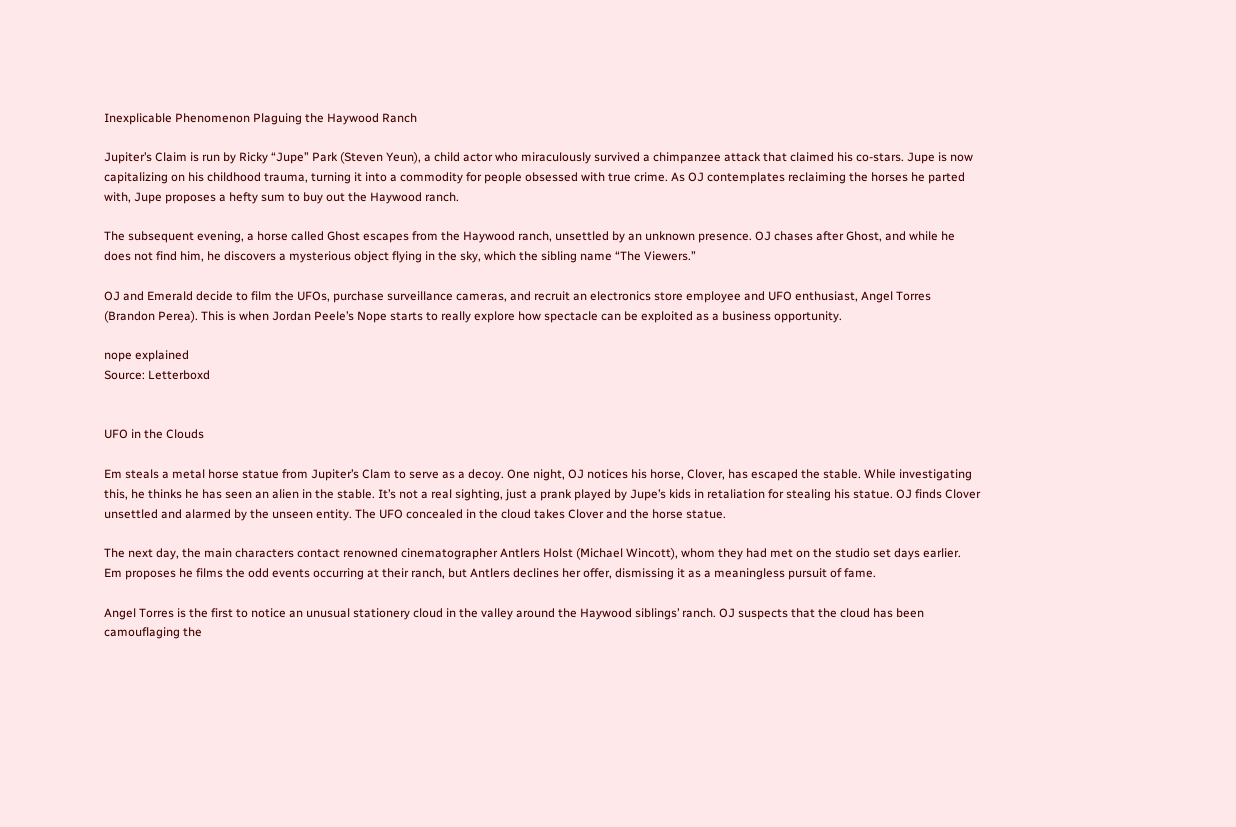Inexplicable Phenomenon Plaguing the Haywood Ranch

Jupiter’s Claim is run by Ricky “Jupe” Park (Steven Yeun), a child actor who miraculously survived a chimpanzee attack that claimed his co-stars. Jupe is now capitalizing on his childhood trauma, turning it into a commodity for people obsessed with true crime. As OJ contemplates reclaiming the horses he parted with, Jupe proposes a hefty sum to buy out the Haywood ranch.

The subsequent evening, a horse called Ghost escapes from the Haywood ranch, unsettled by an unknown presence. OJ chases after Ghost, and while he does not find him, he discovers a mysterious object flying in the sky, which the sibling name “The Viewers.”

OJ and Emerald decide to film the UFOs, purchase surveillance cameras, and recruit an electronics store employee and UFO enthusiast, Angel Torres (Brandon Perea). This is when Jordan Peele’s Nope starts to really explore how spectacle can be exploited as a business opportunity.

nope explained
Source: Letterboxd


UFO in the Clouds

Em steals a metal horse statue from Jupiter’s Clam to serve as a decoy. One night, OJ notices his horse, Clover, has escaped the stable. While investigating this, he thinks he has seen an alien in the stable. It’s not a real sighting, just a prank played by Jupe’s kids in retaliation for stealing his statue. OJ finds Clover unsettled and alarmed by the unseen entity. The UFO concealed in the cloud takes Clover and the horse statue.

The next day, the main characters contact renowned cinematographer Antlers Holst (Michael Wincott), whom they had met on the studio set days earlier. Em proposes he films the odd events occurring at their ranch, but Antlers declines her offer, dismissing it as a meaningless pursuit of fame.

Angel Torres is the first to notice an unusual stationery cloud in the valley around the Haywood siblings’ ranch. OJ suspects that the cloud has been camouflaging the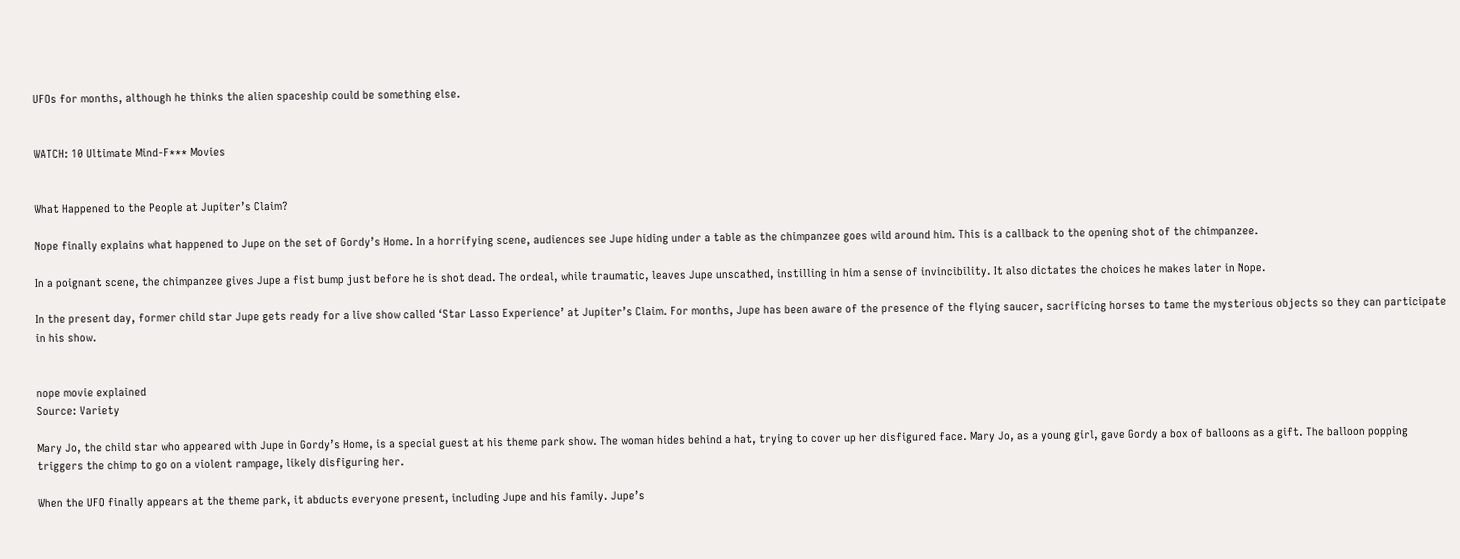UFOs for months, although he thinks the alien spaceship could be something else.


WATCH: 10 Ultimate Mind-F*** Movies


What Happened to the People at Jupiter’s Claim?

Nope finally explains what happened to Jupe on the set of Gordy’s Home. In a horrifying scene, audiences see Jupe hiding under a table as the chimpanzee goes wild around him. This is a callback to the opening shot of the chimpanzee.

In a poignant scene, the chimpanzee gives Jupe a fist bump just before he is shot dead. The ordeal, while traumatic, leaves Jupe unscathed, instilling in him a sense of invincibility. It also dictates the choices he makes later in Nope.

In the present day, former child star Jupe gets ready for a live show called ‘Star Lasso Experience’ at Jupiter’s Claim. For months, Jupe has been aware of the presence of the flying saucer, sacrificing horses to tame the mysterious objects so they can participate in his show.


nope movie explained
Source: Variety

Mary Jo, the child star who appeared with Jupe in Gordy’s Home, is a special guest at his theme park show. The woman hides behind a hat, trying to cover up her disfigured face. Mary Jo, as a young girl, gave Gordy a box of balloons as a gift. The balloon popping triggers the chimp to go on a violent rampage, likely disfiguring her.

When the UFO finally appears at the theme park, it abducts everyone present, including Jupe and his family. Jupe’s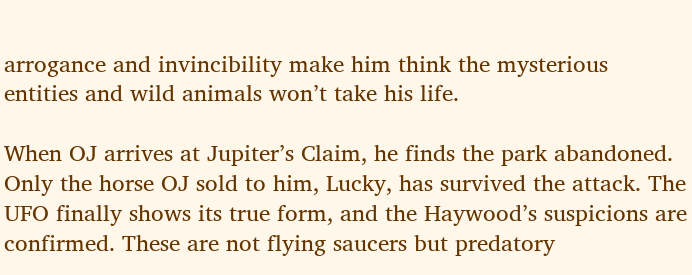arrogance and invincibility make him think the mysterious entities and wild animals won’t take his life.

When OJ arrives at Jupiter’s Claim, he finds the park abandoned. Only the horse OJ sold to him, Lucky, has survived the attack. The UFO finally shows its true form, and the Haywood’s suspicions are confirmed. These are not flying saucers but predatory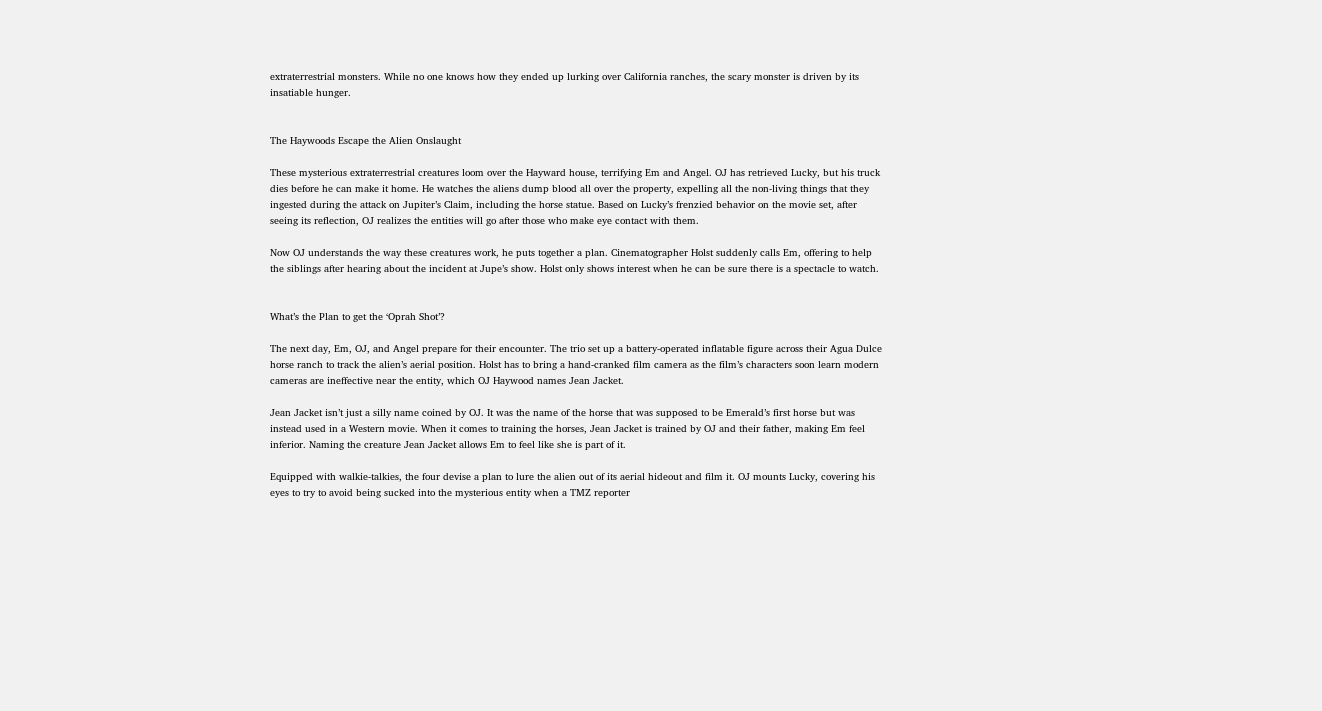extraterrestrial monsters. While no one knows how they ended up lurking over California ranches, the scary monster is driven by its insatiable hunger.


The Haywoods Escape the Alien Onslaught

These mysterious extraterrestrial creatures loom over the Hayward house, terrifying Em and Angel. OJ has retrieved Lucky, but his truck dies before he can make it home. He watches the aliens dump blood all over the property, expelling all the non-living things that they ingested during the attack on Jupiter’s Claim, including the horse statue. Based on Lucky’s frenzied behavior on the movie set, after seeing its reflection, OJ realizes the entities will go after those who make eye contact with them.

Now OJ understands the way these creatures work, he puts together a plan. Cinematographer Holst suddenly calls Em, offering to help the siblings after hearing about the incident at Jupe’s show. Holst only shows interest when he can be sure there is a spectacle to watch.


What’s the Plan to get the ‘Oprah Shot’?

The next day, Em, OJ, and Angel prepare for their encounter. The trio set up a battery-operated inflatable figure across their Agua Dulce horse ranch to track the alien’s aerial position. Holst has to bring a hand-cranked film camera as the film’s characters soon learn modern cameras are ineffective near the entity, which OJ Haywood names Jean Jacket.

Jean Jacket isn’t just a silly name coined by OJ. It was the name of the horse that was supposed to be Emerald’s first horse but was instead used in a Western movie. When it comes to training the horses, Jean Jacket is trained by OJ and their father, making Em feel inferior. Naming the creature Jean Jacket allows Em to feel like she is part of it.

Equipped with walkie-talkies, the four devise a plan to lure the alien out of its aerial hideout and film it. OJ mounts Lucky, covering his eyes to try to avoid being sucked into the mysterious entity when a TMZ reporter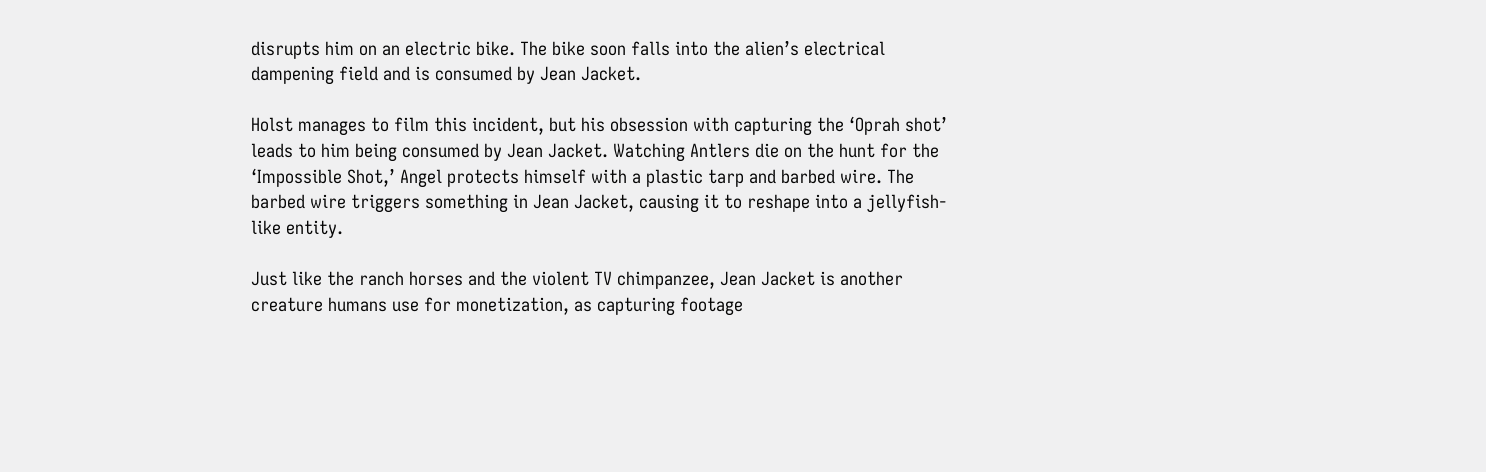disrupts him on an electric bike. The bike soon falls into the alien’s electrical dampening field and is consumed by Jean Jacket.

Holst manages to film this incident, but his obsession with capturing the ‘Oprah shot’ leads to him being consumed by Jean Jacket. Watching Antlers die on the hunt for the ‘Impossible Shot,’ Angel protects himself with a plastic tarp and barbed wire. The barbed wire triggers something in Jean Jacket, causing it to reshape into a jellyfish-like entity.

Just like the ranch horses and the violent TV chimpanzee, Jean Jacket is another creature humans use for monetization, as capturing footage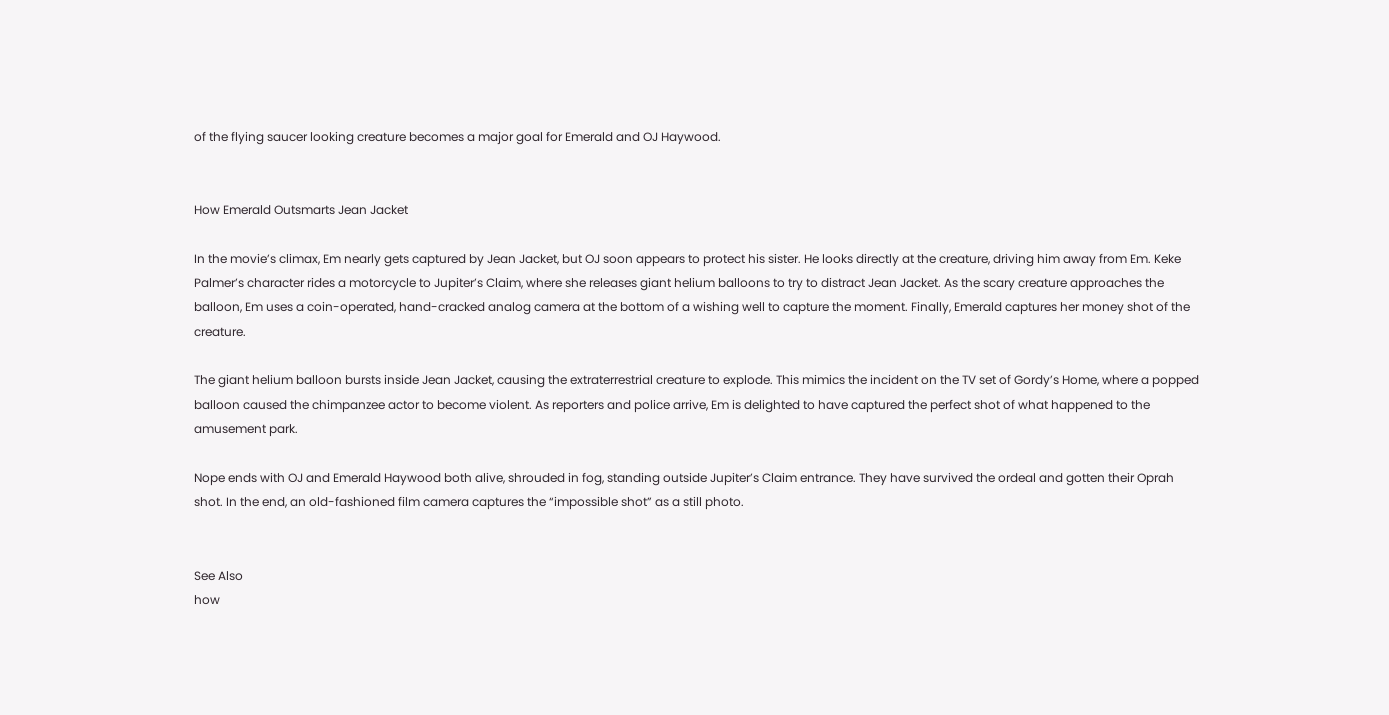of the flying saucer looking creature becomes a major goal for Emerald and OJ Haywood.


How Emerald Outsmarts Jean Jacket

In the movie’s climax, Em nearly gets captured by Jean Jacket, but OJ soon appears to protect his sister. He looks directly at the creature, driving him away from Em. Keke Palmer’s character rides a motorcycle to Jupiter’s Claim, where she releases giant helium balloons to try to distract Jean Jacket. As the scary creature approaches the balloon, Em uses a coin-operated, hand-cracked analog camera at the bottom of a wishing well to capture the moment. Finally, Emerald captures her money shot of the creature.

The giant helium balloon bursts inside Jean Jacket, causing the extraterrestrial creature to explode. This mimics the incident on the TV set of Gordy’s Home, where a popped balloon caused the chimpanzee actor to become violent. As reporters and police arrive, Em is delighted to have captured the perfect shot of what happened to the amusement park.

Nope ends with OJ and Emerald Haywood both alive, shrouded in fog, standing outside Jupiter’s Claim entrance. They have survived the ordeal and gotten their Oprah shot. In the end, an old-fashioned film camera captures the “impossible shot” as a still photo.


See Also
how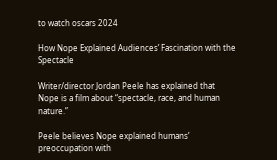to watch oscars 2024

How Nope Explained Audiences’ Fascination with the Spectacle

Writer/director Jordan Peele has explained that Nope is a film about “spectacle, race, and human nature.”

Peele believes Nope explained humans’ preoccupation with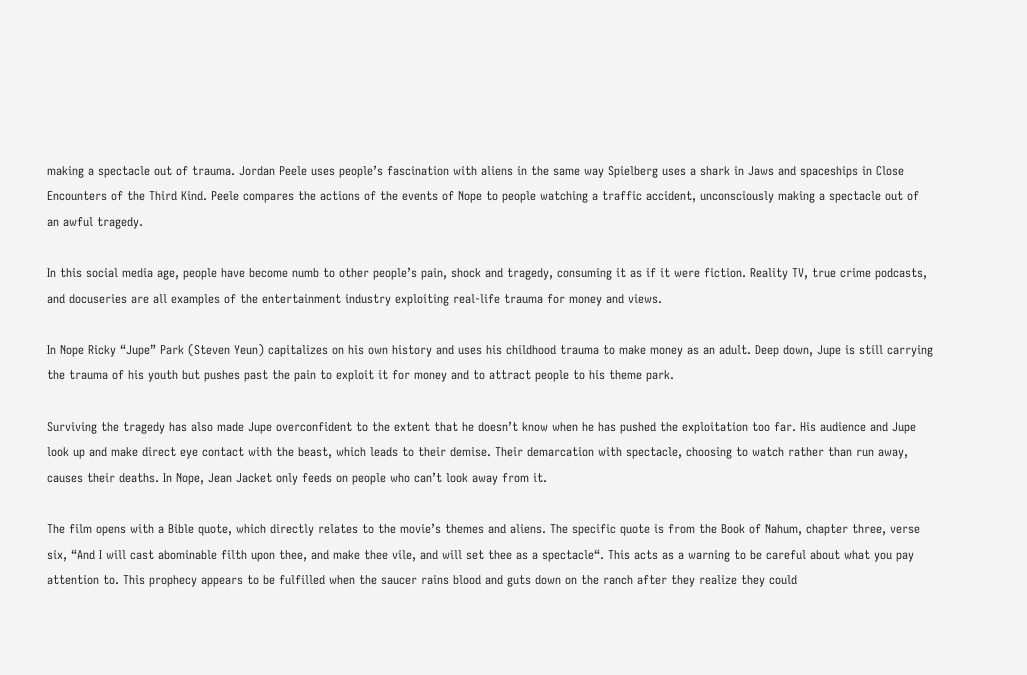making a spectacle out of trauma. Jordan Peele uses people’s fascination with aliens in the same way Spielberg uses a shark in Jaws and spaceships in Close Encounters of the Third Kind. Peele compares the actions of the events of Nope to people watching a traffic accident, unconsciously making a spectacle out of an awful tragedy.

In this social media age, people have become numb to other people’s pain, shock and tragedy, consuming it as if it were fiction. Reality TV, true crime podcasts, and docuseries are all examples of the entertainment industry exploiting real-life trauma for money and views.

In Nope Ricky “Jupe” Park (Steven Yeun) capitalizes on his own history and uses his childhood trauma to make money as an adult. Deep down, Jupe is still carrying the trauma of his youth but pushes past the pain to exploit it for money and to attract people to his theme park.

Surviving the tragedy has also made Jupe overconfident to the extent that he doesn’t know when he has pushed the exploitation too far. His audience and Jupe look up and make direct eye contact with the beast, which leads to their demise. Their demarcation with spectacle, choosing to watch rather than run away, causes their deaths. In Nope, Jean Jacket only feeds on people who can’t look away from it.

The film opens with a Bible quote, which directly relates to the movie’s themes and aliens. The specific quote is from the Book of Nahum, chapter three, verse six, “And I will cast abominable filth upon thee, and make thee vile, and will set thee as a spectacle“. This acts as a warning to be careful about what you pay attention to. This prophecy appears to be fulfilled when the saucer rains blood and guts down on the ranch after they realize they could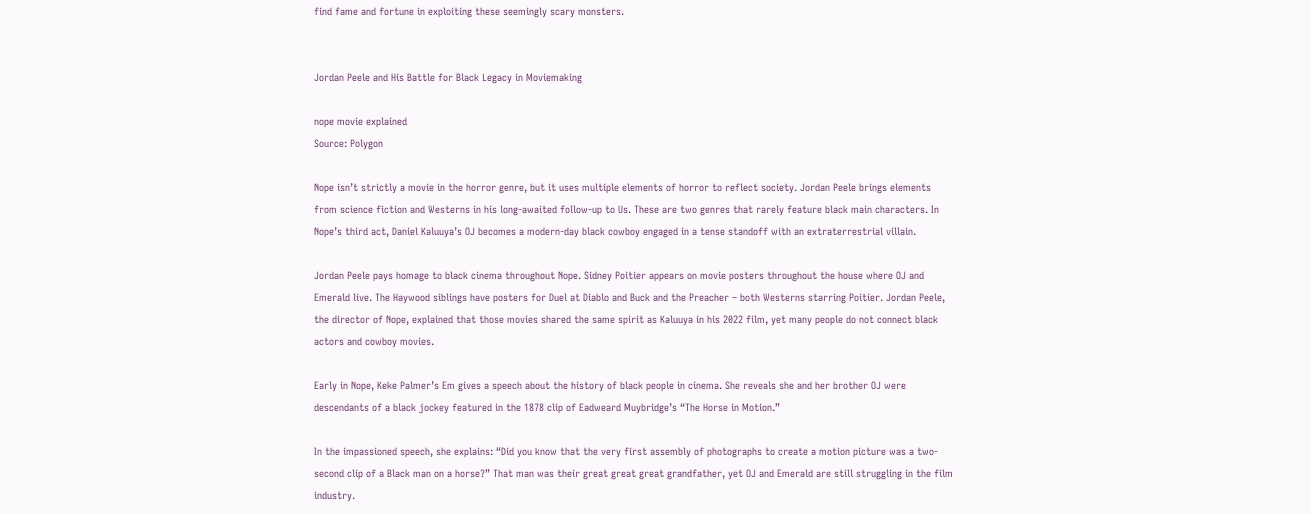find fame and fortune in exploiting these seemingly scary monsters.


Jordan Peele and His Battle for Black Legacy in Moviemaking

nope movie explained
Source: Polygon

Nope isn’t strictly a movie in the horror genre, but it uses multiple elements of horror to reflect society. Jordan Peele brings elements from science fiction and Westerns in his long-awaited follow-up to Us. These are two genres that rarely feature black main characters. In Nope’s third act, Daniel Kaluuya’s OJ becomes a modern-day black cowboy engaged in a tense standoff with an extraterrestrial villain.

Jordan Peele pays homage to black cinema throughout Nope. Sidney Poitier appears on movie posters throughout the house where OJ and Emerald live. The Haywood siblings have posters for Duel at Diablo and Buck and the Preacher – both Westerns starring Poitier. Jordan Peele, the director of Nope, explained that those movies shared the same spirit as Kaluuya in his 2022 film, yet many people do not connect black actors and cowboy movies.

Early in Nope, Keke Palmer’s Em gives a speech about the history of black people in cinema. She reveals she and her brother OJ were descendants of a black jockey featured in the 1878 clip of Eadweard Muybridge’s “The Horse in Motion.”

In the impassioned speech, she explains: “Did you know that the very first assembly of photographs to create a motion picture was a two-second clip of a Black man on a horse?” That man was their great great great grandfather, yet OJ and Emerald are still struggling in the film industry.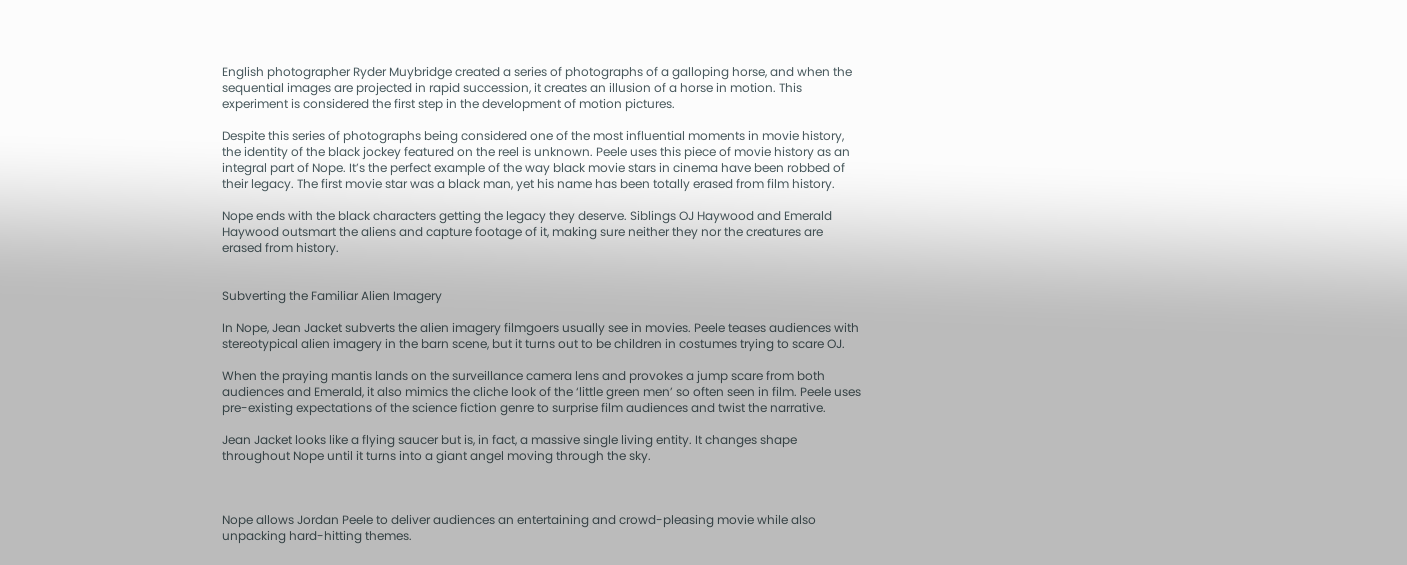English photographer Ryder Muybridge created a series of photographs of a galloping horse, and when the sequential images are projected in rapid succession, it creates an illusion of a horse in motion. This experiment is considered the first step in the development of motion pictures.

Despite this series of photographs being considered one of the most influential moments in movie history, the identity of the black jockey featured on the reel is unknown. Peele uses this piece of movie history as an integral part of Nope. It’s the perfect example of the way black movie stars in cinema have been robbed of their legacy. The first movie star was a black man, yet his name has been totally erased from film history.

Nope ends with the black characters getting the legacy they deserve. Siblings OJ Haywood and Emerald Haywood outsmart the aliens and capture footage of it, making sure neither they nor the creatures are erased from history.


Subverting the Familiar Alien Imagery

In Nope, Jean Jacket subverts the alien imagery filmgoers usually see in movies. Peele teases audiences with stereotypical alien imagery in the barn scene, but it turns out to be children in costumes trying to scare OJ.

When the praying mantis lands on the surveillance camera lens and provokes a jump scare from both audiences and Emerald, it also mimics the cliche look of the ‘little green men’ so often seen in film. Peele uses pre-existing expectations of the science fiction genre to surprise film audiences and twist the narrative.

Jean Jacket looks like a flying saucer but is, in fact, a massive single living entity. It changes shape throughout Nope until it turns into a giant angel moving through the sky.



Nope allows Jordan Peele to deliver audiences an entertaining and crowd-pleasing movie while also unpacking hard-hitting themes.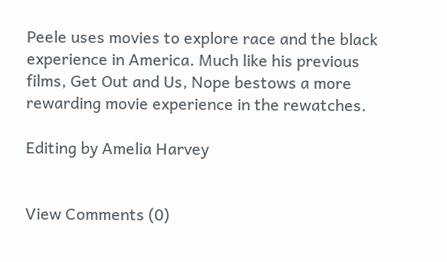Peele uses movies to explore race and the black experience in America. Much like his previous films, Get Out and Us, Nope bestows a more rewarding movie experience in the rewatches.

Editing by Amelia Harvey


View Comments (0)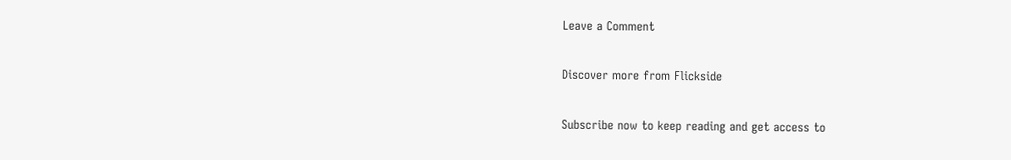Leave a Comment

Discover more from Flickside

Subscribe now to keep reading and get access to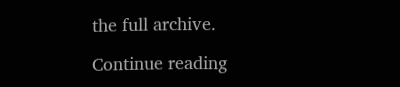the full archive.

Continue reading